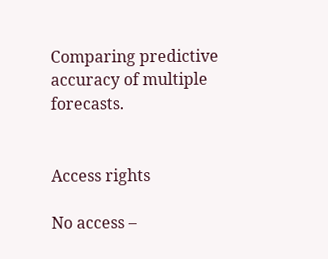Comparing predictive accuracy of multiple forecasts.


Access rights

No access –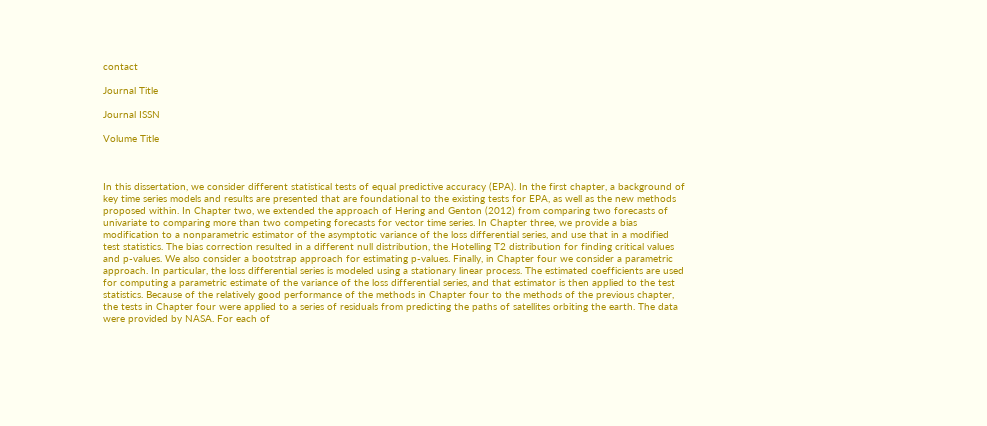contact

Journal Title

Journal ISSN

Volume Title



In this dissertation, we consider different statistical tests of equal predictive accuracy (EPA). In the first chapter, a background of key time series models and results are presented that are foundational to the existing tests for EPA, as well as the new methods proposed within. In Chapter two, we extended the approach of Hering and Genton (2012) from comparing two forecasts of univariate to comparing more than two competing forecasts for vector time series. In Chapter three, we provide a bias modification to a nonparametric estimator of the asymptotic variance of the loss differential series, and use that in a modified test statistics. The bias correction resulted in a different null distribution, the Hotelling T2 distribution for finding critical values and p-values. We also consider a bootstrap approach for estimating p-values. Finally, in Chapter four we consider a parametric approach. In particular, the loss differential series is modeled using a stationary linear process. The estimated coefficients are used for computing a parametric estimate of the variance of the loss differential series, and that estimator is then applied to the test statistics. Because of the relatively good performance of the methods in Chapter four to the methods of the previous chapter, the tests in Chapter four were applied to a series of residuals from predicting the paths of satellites orbiting the earth. The data were provided by NASA. For each of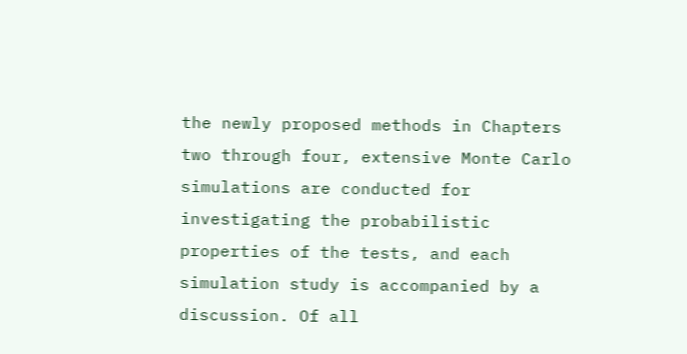the newly proposed methods in Chapters two through four, extensive Monte Carlo simulations are conducted for investigating the probabilistic properties of the tests, and each simulation study is accompanied by a discussion. Of all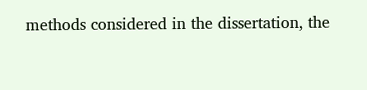methods considered in the dissertation, the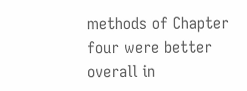methods of Chapter four were better overall in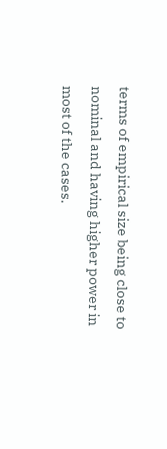terms of empirical size being close to nominal and having higher power in most of the cases.